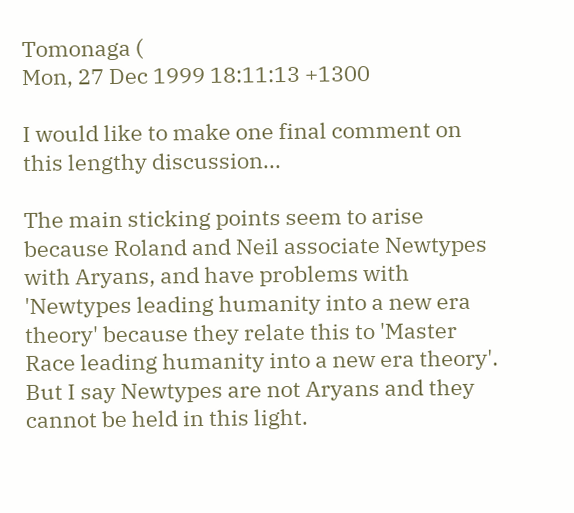Tomonaga (
Mon, 27 Dec 1999 18:11:13 +1300

I would like to make one final comment on this lengthy discussion...

The main sticking points seem to arise because Roland and Neil associate Newtypes with Aryans, and have problems with 'Newtypes leading humanity into a new era theory' because they relate this to 'Master Race leading humanity into a new era theory'. But I say Newtypes are not Aryans and they cannot be held in this light.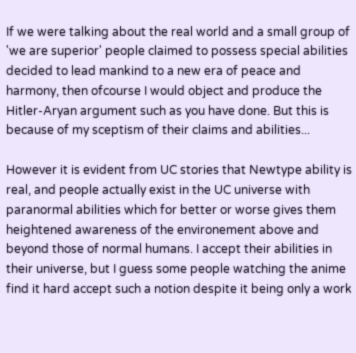If we were talking about the real world and a small group of 'we are superior' people claimed to possess special abilities decided to lead mankind to a new era of peace and harmony, then ofcourse I would object and produce the Hitler-Aryan argument such as you have done. But this is because of my sceptism of their claims and abilities...

However it is evident from UC stories that Newtype ability is real, and people actually exist in the UC universe with paranormal abilities which for better or worse gives them heightened awareness of the environement above and beyond those of normal humans. I accept their abilities in their universe, but I guess some people watching the anime find it hard accept such a notion despite it being only a work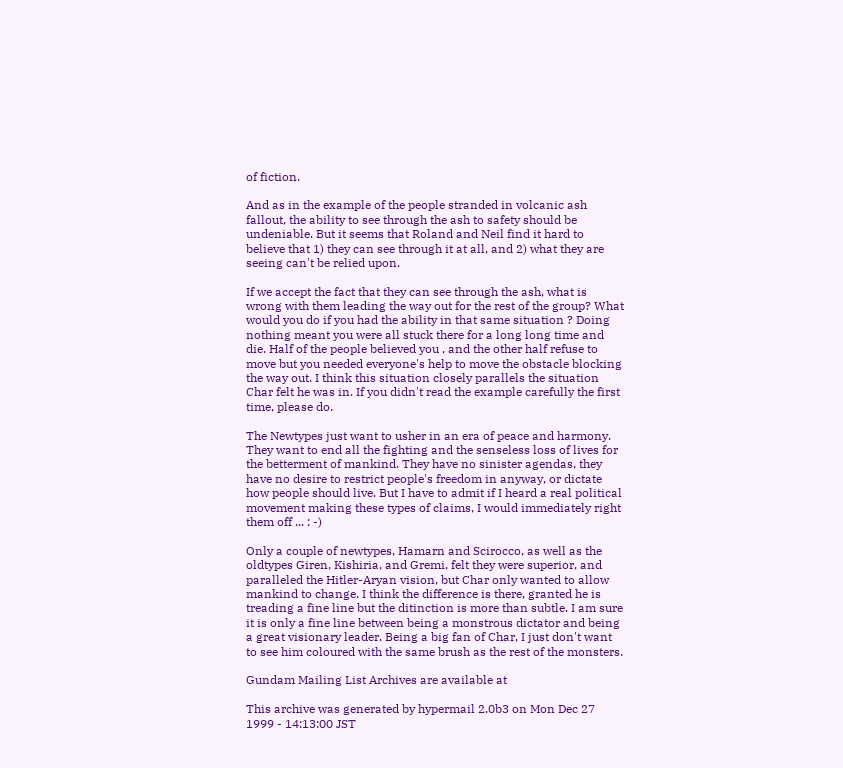of fiction.

And as in the example of the people stranded in volcanic ash fallout, the ability to see through the ash to safety should be undeniable. But it seems that Roland and Neil find it hard to believe that 1) they can see through it at all, and 2) what they are seeing can't be relied upon.

If we accept the fact that they can see through the ash, what is wrong with them leading the way out for the rest of the group? What would you do if you had the ability in that same situation ? Doing nothing meant you were all stuck there for a long long time and die. Half of the people believed you , and the other half refuse to move but you needed everyone's help to move the obstacle blocking the way out. I think this situation closely parallels the situation Char felt he was in. If you didn't read the example carefully the first time, please do.

The Newtypes just want to usher in an era of peace and harmony. They want to end all the fighting and the senseless loss of lives for the betterment of mankind. They have no sinister agendas, they have no desire to restrict people's freedom in anyway, or dictate how people should live. But I have to admit if I heard a real political movement making these types of claims, I would immediately right them off ... : -)

Only a couple of newtypes, Hamarn and Scirocco, as well as the oldtypes Giren, Kishiria, and Gremi, felt they were superior, and paralleled the Hitler-Aryan vision, but Char only wanted to allow mankind to change. I think the difference is there, granted he is treading a fine line but the ditinction is more than subtle. I am sure it is only a fine line between being a monstrous dictator and being a great visionary leader. Being a big fan of Char, I just don't want to see him coloured with the same brush as the rest of the monsters.

Gundam Mailing List Archives are available at

This archive was generated by hypermail 2.0b3 on Mon Dec 27 1999 - 14:13:00 JST